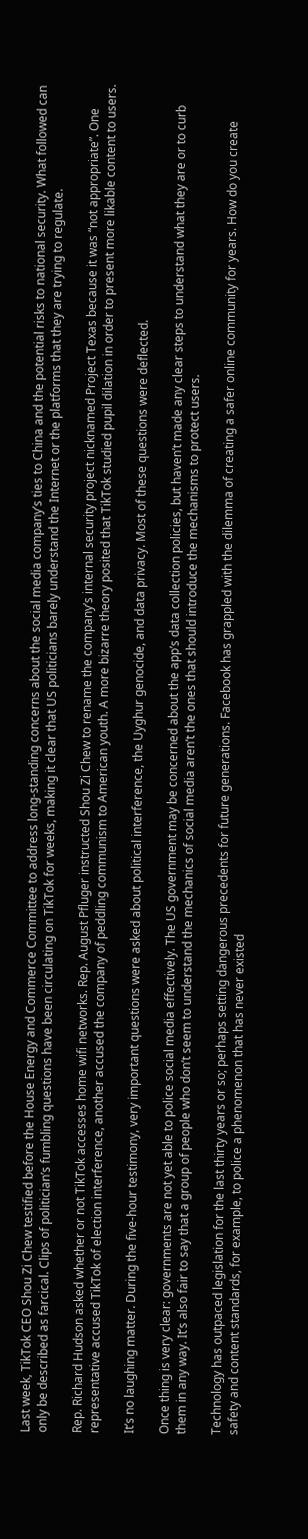Last week, TikTok CEO Shou Zi Chew testified before the House Energy and Commerce Committee to address long-standing concerns about the social media company’s ties to China and the potential risks to national security. What followed can only be described as farcical. Clips of politician’s fumbling questions have been circulating on TikTok for weeks, making it clear that US politicians barely understand the Internet or the platforms that they are trying to regulate.

Rep. Richard Hudson asked whether or not TikTok accesses home wifi networks. Rep. August Pfluger instructed Shou Zi Chew to rename the company’s internal security project nicknamed Project Texas because it was “not appropriate”. One representative accused TikTok of election interference, another accused the company of peddling communism to American youth. A more bizarre theory posited that TikTok studied pupil dilation in order to present more likable content to users.

It’s no laughing matter. During the five-hour testimony, very important questions were asked about political interference, the Uyghur genocide, and data privacy. Most of these questions were deflected.

Once thing is very clear: governments are not yet able to police social media effectively. The US government may be concerned about the app’s data collection policies, but haven’t made any clear steps to understand what they are or to curb them in any way. It’s also fair to say that a group of people who don’t seem to understand the mechanics of social media aren’t the ones that should introduce the mechanisms to protect users.

Technology has outpaced legislation for the last thirty years or so; perhaps setting dangerous precedents for future generations. Facebook has grappled with the dilemma of creating a safer online community for years. How do you create safety and content standards, for example, to police a phenomenon that has never existed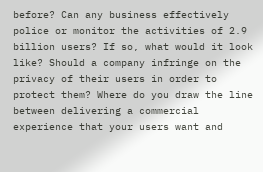before? Can any business effectively police or monitor the activities of 2.9 billion users? If so, what would it look like? Should a company infringe on the privacy of their users in order to protect them? Where do you draw the line between delivering a commercial experience that your users want and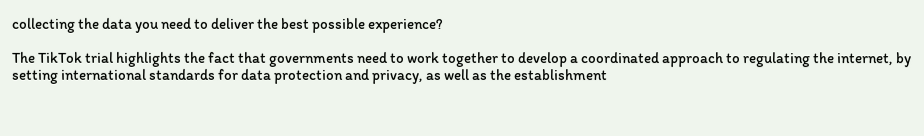collecting the data you need to deliver the best possible experience?

The TikTok trial highlights the fact that governments need to work together to develop a coordinated approach to regulating the internet, by setting international standards for data protection and privacy, as well as the establishment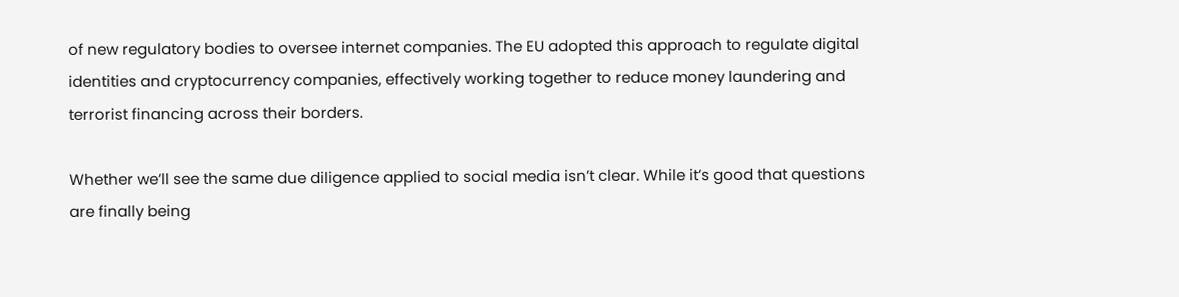of new regulatory bodies to oversee internet companies. The EU adopted this approach to regulate digital identities and cryptocurrency companies, effectively working together to reduce money laundering and terrorist financing across their borders.

Whether we’ll see the same due diligence applied to social media isn’t clear. While it’s good that questions are finally being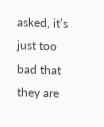asked, it’s just too bad that they are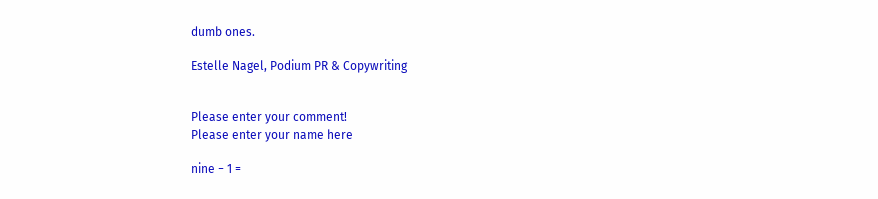dumb ones.

Estelle Nagel, Podium PR & Copywriting


Please enter your comment!
Please enter your name here

nine − 1 =